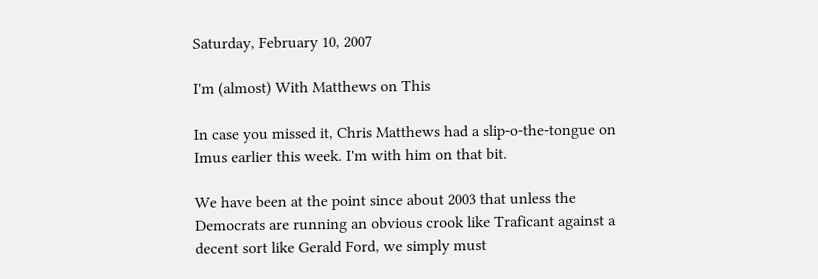Saturday, February 10, 2007

I'm (almost) With Matthews on This

In case you missed it, Chris Matthews had a slip-o-the-tongue on Imus earlier this week. I'm with him on that bit.

We have been at the point since about 2003 that unless the Democrats are running an obvious crook like Traficant against a decent sort like Gerald Ford, we simply must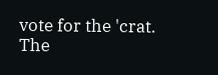vote for the 'crat. The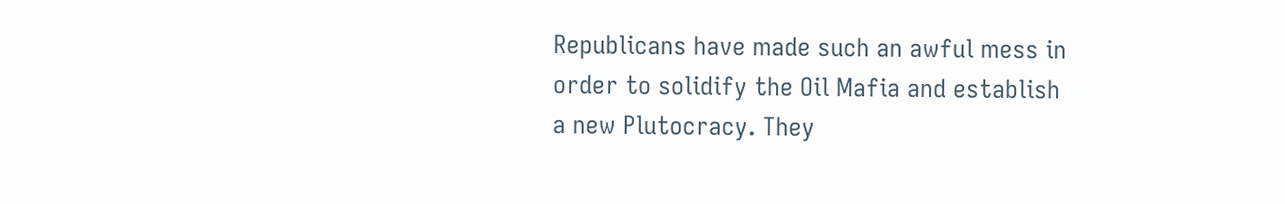Republicans have made such an awful mess in order to solidify the Oil Mafia and establish a new Plutocracy. They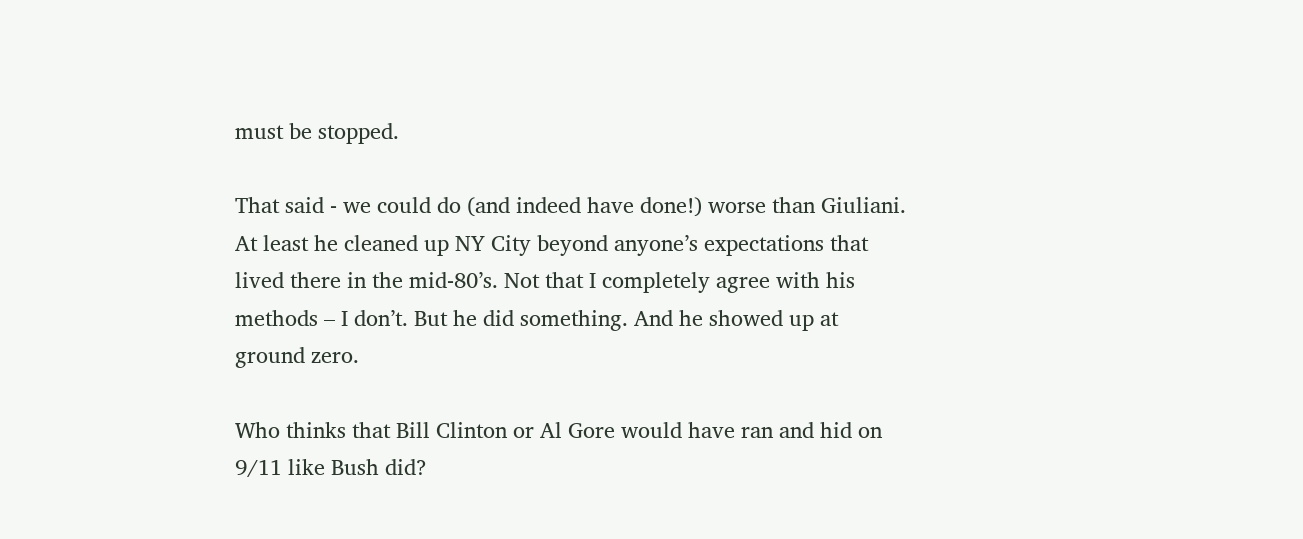must be stopped.

That said - we could do (and indeed have done!) worse than Giuliani. At least he cleaned up NY City beyond anyone’s expectations that lived there in the mid-80’s. Not that I completely agree with his methods – I don’t. But he did something. And he showed up at ground zero.

Who thinks that Bill Clinton or Al Gore would have ran and hid on 9/11 like Bush did?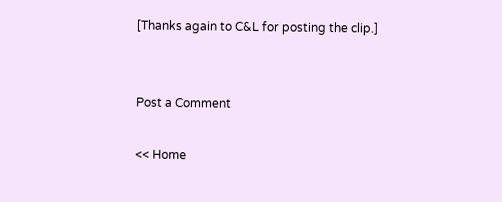[Thanks again to C&L for posting the clip.]


Post a Comment

<< Home